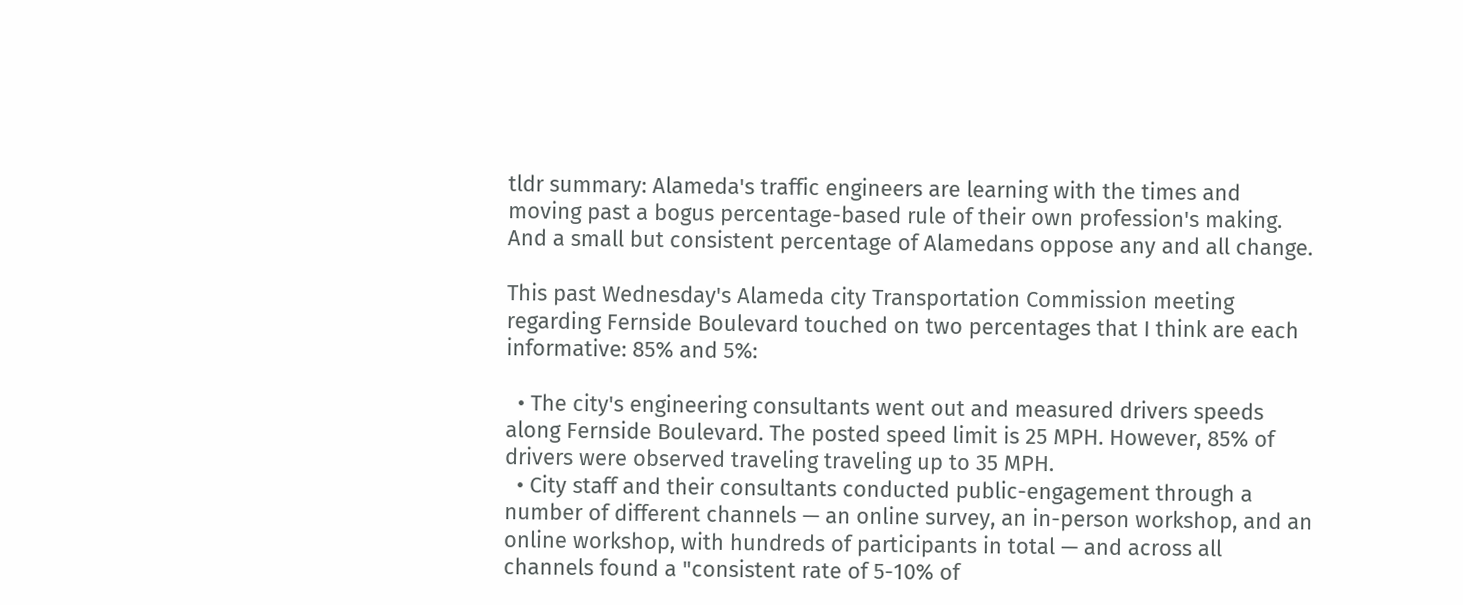tldr summary: Alameda's traffic engineers are learning with the times and moving past a bogus percentage-based rule of their own profession's making. And a small but consistent percentage of Alamedans oppose any and all change.

This past Wednesday's Alameda city Transportation Commission meeting regarding Fernside Boulevard touched on two percentages that I think are each informative: 85% and 5%:

  • The city's engineering consultants went out and measured drivers speeds along Fernside Boulevard. The posted speed limit is 25 MPH. However, 85% of drivers were observed traveling traveling up to 35 MPH.
  • City staff and their consultants conducted public-engagement through a number of different channels — an online survey, an in-person workshop, and an online workshop, with hundreds of participants in total — and across all channels found a "consistent rate of 5-10% of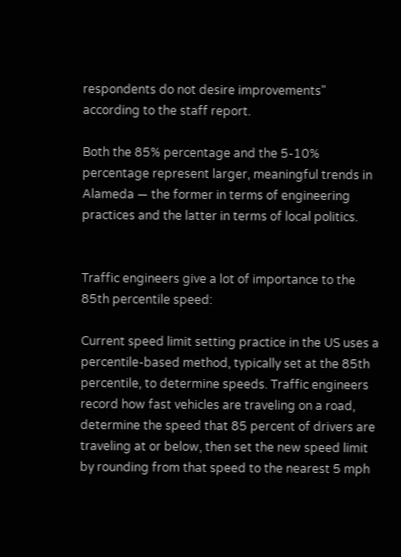respondents do not desire improvements" according to the staff report.

Both the 85% percentage and the 5-10% percentage represent larger, meaningful trends in Alameda — the former in terms of engineering practices and the latter in terms of local politics.


Traffic engineers give a lot of importance to the 85th percentile speed:

Current speed limit setting practice in the US uses a percentile-based method, typically set at the 85th percentile, to determine speeds. Traffic engineers record how fast vehicles are traveling on a road, determine the speed that 85 percent of drivers are traveling at or below, then set the new speed limit by rounding from that speed to the nearest 5 mph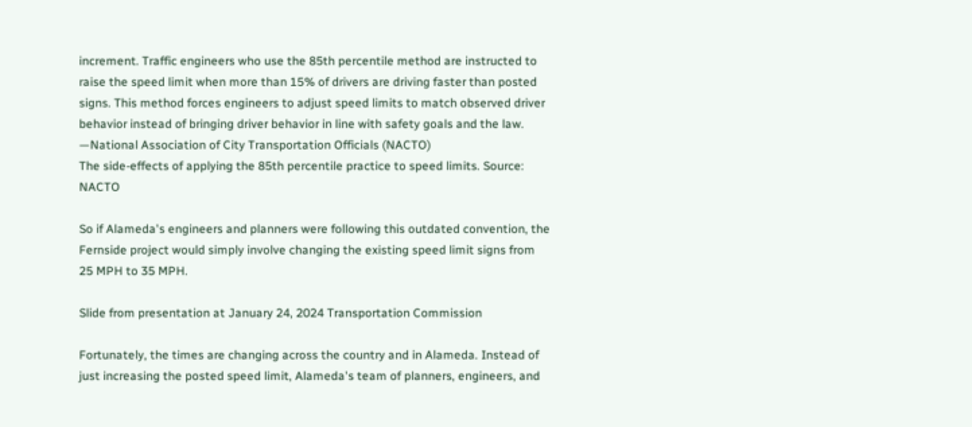increment. Traffic engineers who use the 85th percentile method are instructed to raise the speed limit when more than 15% of drivers are driving faster than posted signs. This method forces engineers to adjust speed limits to match observed driver behavior instead of bringing driver behavior in line with safety goals and the law.
—National Association of City Transportation Officials (NACTO)
The side-effects of applying the 85th percentile practice to speed limits. Source: NACTO

So if Alameda's engineers and planners were following this outdated convention, the Fernside project would simply involve changing the existing speed limit signs from 25 MPH to 35 MPH.

Slide from presentation at January 24, 2024 Transportation Commission

Fortunately, the times are changing across the country and in Alameda. Instead of just increasing the posted speed limit, Alameda's team of planners, engineers, and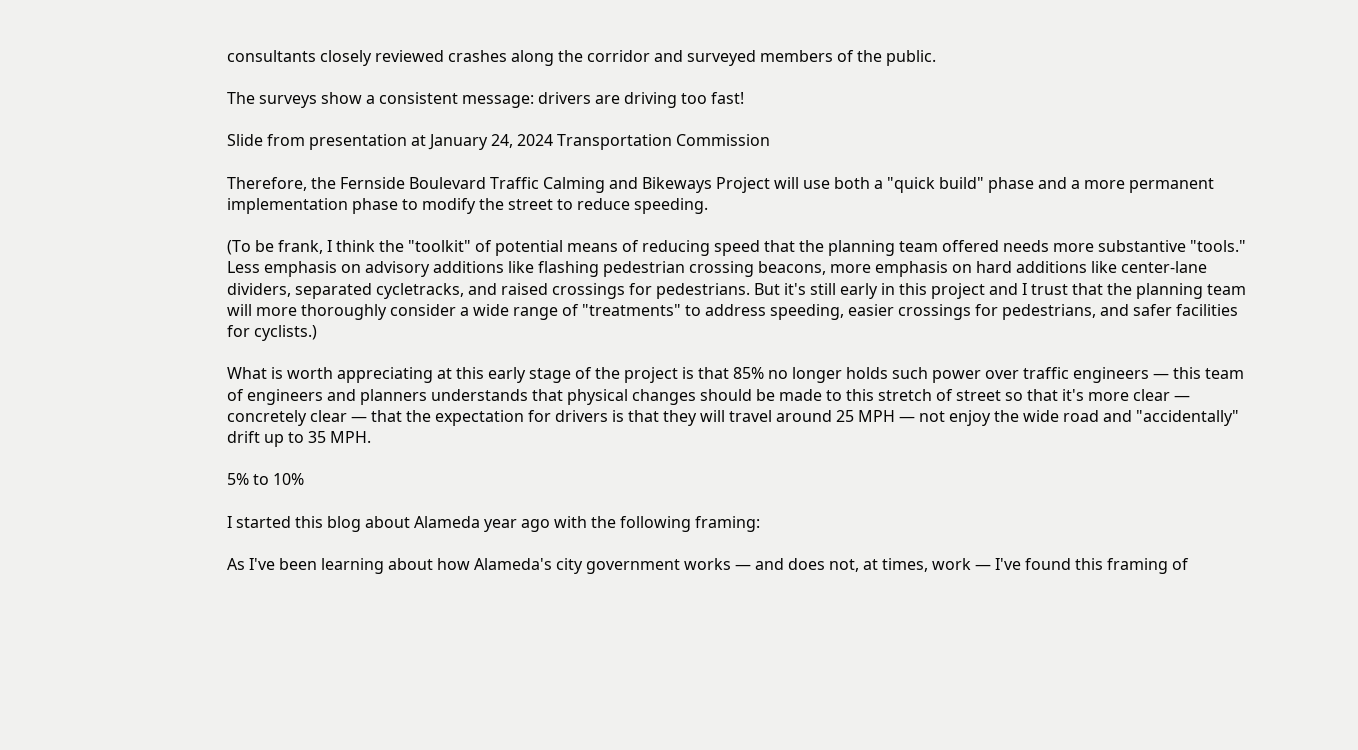consultants closely reviewed crashes along the corridor and surveyed members of the public.

The surveys show a consistent message: drivers are driving too fast!

Slide from presentation at January 24, 2024 Transportation Commission

Therefore, the Fernside Boulevard Traffic Calming and Bikeways Project will use both a "quick build" phase and a more permanent implementation phase to modify the street to reduce speeding.

(To be frank, I think the "toolkit" of potential means of reducing speed that the planning team offered needs more substantive "tools." Less emphasis on advisory additions like flashing pedestrian crossing beacons, more emphasis on hard additions like center-lane dividers, separated cycletracks, and raised crossings for pedestrians. But it's still early in this project and I trust that the planning team will more thoroughly consider a wide range of "treatments" to address speeding, easier crossings for pedestrians, and safer facilities for cyclists.)

What is worth appreciating at this early stage of the project is that 85% no longer holds such power over traffic engineers — this team of engineers and planners understands that physical changes should be made to this stretch of street so that it's more clear — concretely clear — that the expectation for drivers is that they will travel around 25 MPH — not enjoy the wide road and "accidentally" drift up to 35 MPH.

5% to 10%

I started this blog about Alameda year ago with the following framing:

As I've been learning about how Alameda's city government works — and does not, at times, work — I've found this framing of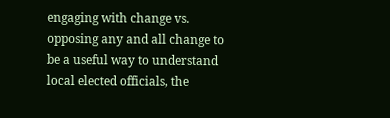engaging with change vs. opposing any and all change to be a useful way to understand local elected officials, the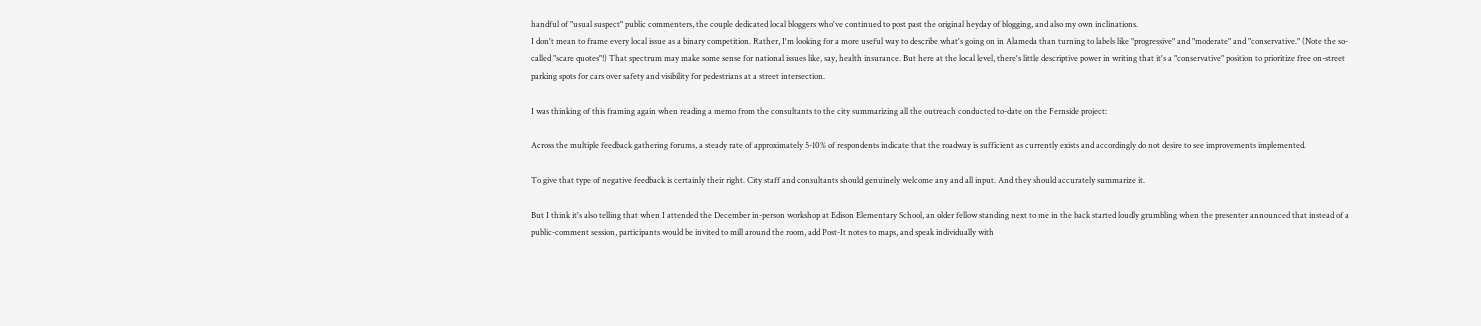handful of "usual suspect" public commenters, the couple dedicated local bloggers who've continued to post past the original heyday of blogging, and also my own inclinations.
I don't mean to frame every local issue as a binary competition. Rather, I'm looking for a more useful way to describe what's going on in Alameda than turning to labels like "progressive" and "moderate" and "conservative." (Note the so-called "scare quotes"!) That spectrum may make some sense for national issues like, say, health insurance. But here at the local level, there's little descriptive power in writing that it's a "conservative" position to prioritize free on-street parking spots for cars over safety and visibility for pedestrians at a street intersection.

I was thinking of this framing again when reading a memo from the consultants to the city summarizing all the outreach conducted to-date on the Fernside project:

Across the multiple feedback gathering forums, a steady rate of approximately 5-10% of respondents indicate that the roadway is sufficient as currently exists and accordingly do not desire to see improvements implemented.

To give that type of negative feedback is certainly their right. City staff and consultants should genuinely welcome any and all input. And they should accurately summarize it.

But I think it's also telling that when I attended the December in-person workshop at Edison Elementary School, an older fellow standing next to me in the back started loudly grumbling when the presenter announced that instead of a public-comment session, participants would be invited to mill around the room, add Post-It notes to maps, and speak individually with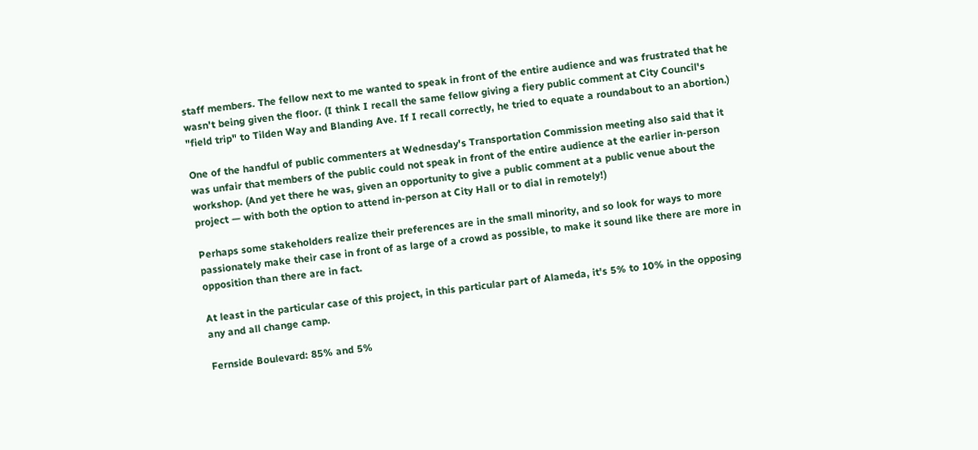staff members. The fellow next to me wanted to speak in front of the entire audience and was frustrated that he wasn't being given the floor. (I think I recall the same fellow giving a fiery public comment at City Council's "field trip" to Tilden Way and Blanding Ave. If I recall correctly, he tried to equate a roundabout to an abortion.)

One of the handful of public commenters at Wednesday's Transportation Commission meeting also said that it was unfair that members of the public could not speak in front of the entire audience at the earlier in-person workshop. (And yet there he was, given an opportunity to give a public comment at a public venue about the project — with both the option to attend in-person at City Hall or to dial in remotely!)

Perhaps some stakeholders realize their preferences are in the small minority, and so look for ways to more passionately make their case in front of as large of a crowd as possible, to make it sound like there are more in opposition than there are in fact.

At least in the particular case of this project, in this particular part of Alameda, it's 5% to 10% in the opposing any and all change camp.

Fernside Boulevard: 85% and 5%